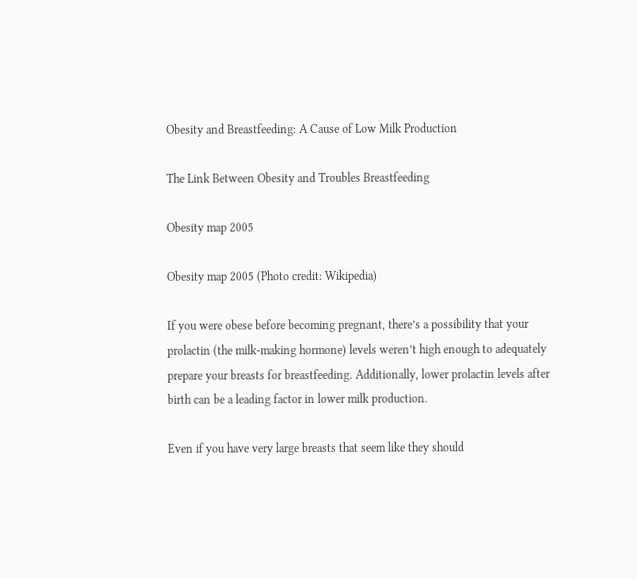Obesity and Breastfeeding: A Cause of Low Milk Production

The Link Between Obesity and Troubles Breastfeeding

Obesity map 2005

Obesity map 2005 (Photo credit: Wikipedia)

If you were obese before becoming pregnant, there’s a possibility that your prolactin (the milk-making hormone) levels weren’t high enough to adequately prepare your breasts for breastfeeding. Additionally, lower prolactin levels after birth can be a leading factor in lower milk production.

Even if you have very large breasts that seem like they should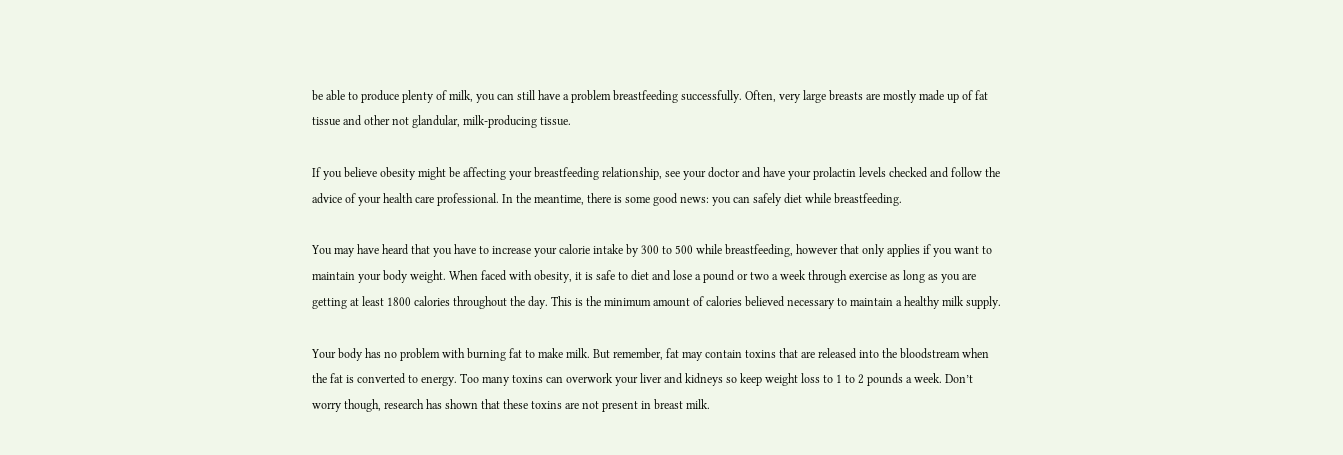be able to produce plenty of milk, you can still have a problem breastfeeding successfully. Often, very large breasts are mostly made up of fat tissue and other not glandular, milk-producing tissue.

If you believe obesity might be affecting your breastfeeding relationship, see your doctor and have your prolactin levels checked and follow the advice of your health care professional. In the meantime, there is some good news: you can safely diet while breastfeeding.

You may have heard that you have to increase your calorie intake by 300 to 500 while breastfeeding, however that only applies if you want to maintain your body weight. When faced with obesity, it is safe to diet and lose a pound or two a week through exercise as long as you are getting at least 1800 calories throughout the day. This is the minimum amount of calories believed necessary to maintain a healthy milk supply.

Your body has no problem with burning fat to make milk. But remember, fat may contain toxins that are released into the bloodstream when the fat is converted to energy. Too many toxins can overwork your liver and kidneys so keep weight loss to 1 to 2 pounds a week. Don’t worry though, research has shown that these toxins are not present in breast milk.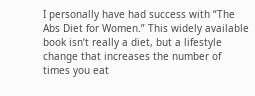I personally have had success with “The Abs Diet for Women.” This widely available book isn’t really a diet, but a lifestyle change that increases the number of times you eat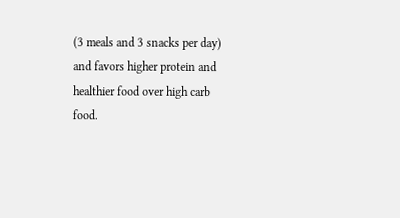(3 meals and 3 snacks per day) and favors higher protein and healthier food over high carb food.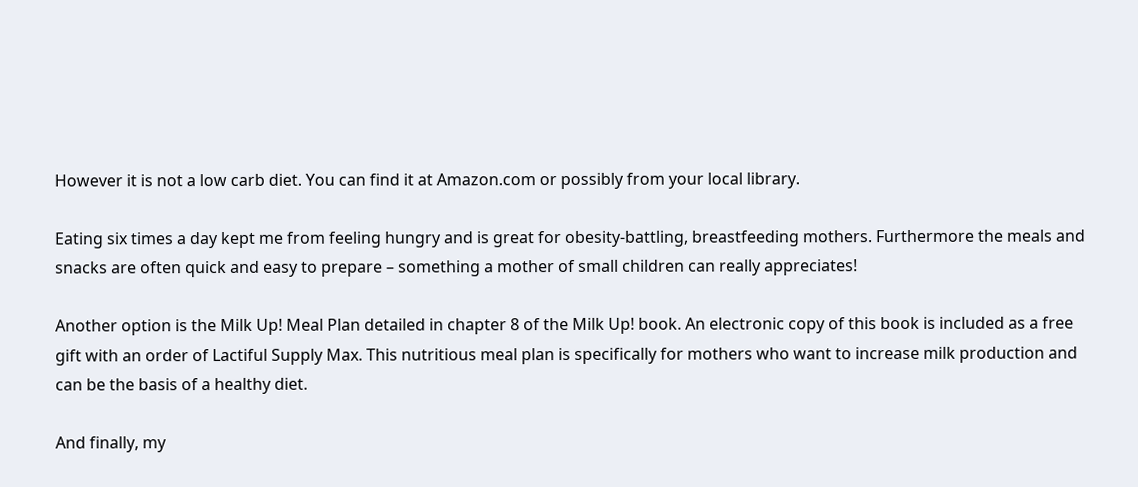However it is not a low carb diet. You can find it at Amazon.com or possibly from your local library.

Eating six times a day kept me from feeling hungry and is great for obesity-battling, breastfeeding mothers. Furthermore the meals and snacks are often quick and easy to prepare – something a mother of small children can really appreciates!

Another option is the Milk Up! Meal Plan detailed in chapter 8 of the Milk Up! book. An electronic copy of this book is included as a free gift with an order of Lactiful Supply Max. This nutritious meal plan is specifically for mothers who want to increase milk production and can be the basis of a healthy diet.

And finally, my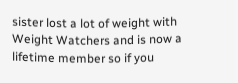sister lost a lot of weight with Weight Watchers and is now a lifetime member so if you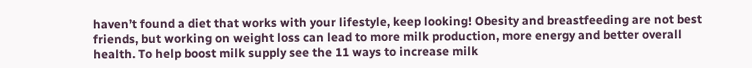haven’t found a diet that works with your lifestyle, keep looking! Obesity and breastfeeding are not best friends, but working on weight loss can lead to more milk production, more energy and better overall health. To help boost milk supply see the 11 ways to increase milk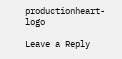productionheart-logo

Leave a Reply